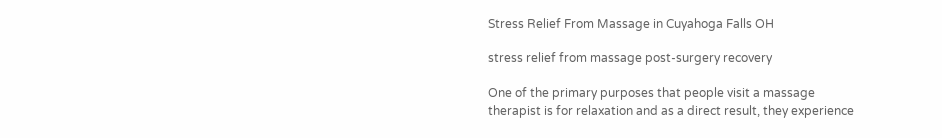Stress Relief From Massage in Cuyahoga Falls OH

stress relief from massage post-surgery recovery

One of the primary purposes that people visit a massage therapist is for relaxation and as a direct result, they experience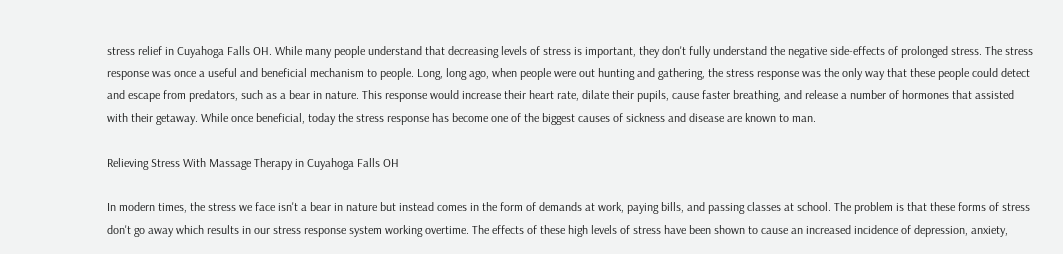stress relief in Cuyahoga Falls OH. While many people understand that decreasing levels of stress is important, they don't fully understand the negative side-effects of prolonged stress. The stress response was once a useful and beneficial mechanism to people. Long, long ago, when people were out hunting and gathering, the stress response was the only way that these people could detect and escape from predators, such as a bear in nature. This response would increase their heart rate, dilate their pupils, cause faster breathing, and release a number of hormones that assisted with their getaway. While once beneficial, today the stress response has become one of the biggest causes of sickness and disease are known to man.

Relieving Stress With Massage Therapy in Cuyahoga Falls OH

In modern times, the stress we face isn't a bear in nature but instead comes in the form of demands at work, paying bills, and passing classes at school. The problem is that these forms of stress don't go away which results in our stress response system working overtime. The effects of these high levels of stress have been shown to cause an increased incidence of depression, anxiety,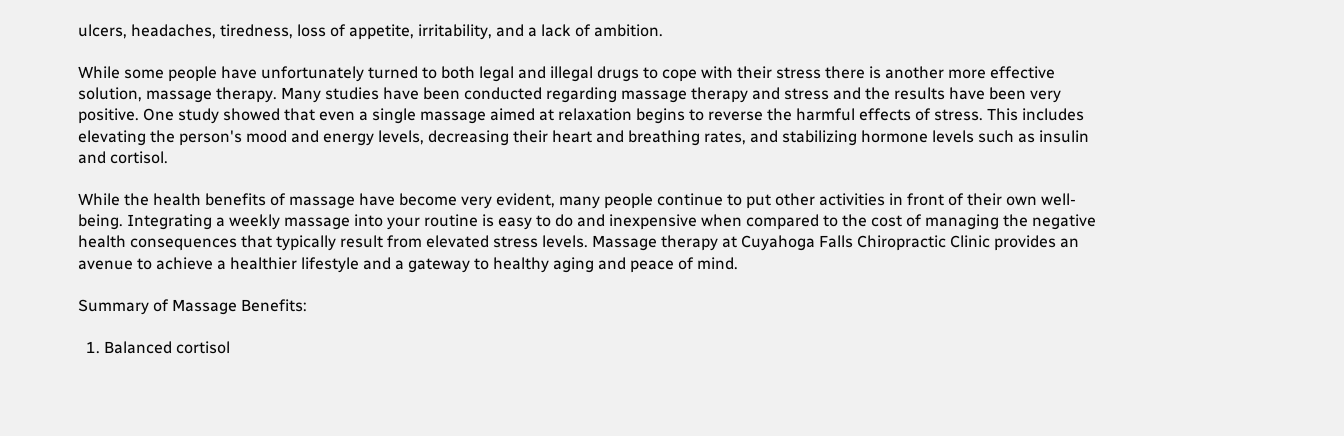ulcers, headaches, tiredness, loss of appetite, irritability, and a lack of ambition.

While some people have unfortunately turned to both legal and illegal drugs to cope with their stress there is another more effective solution, massage therapy. Many studies have been conducted regarding massage therapy and stress and the results have been very positive. One study showed that even a single massage aimed at relaxation begins to reverse the harmful effects of stress. This includes elevating the person's mood and energy levels, decreasing their heart and breathing rates, and stabilizing hormone levels such as insulin and cortisol.

While the health benefits of massage have become very evident, many people continue to put other activities in front of their own well-being. Integrating a weekly massage into your routine is easy to do and inexpensive when compared to the cost of managing the negative health consequences that typically result from elevated stress levels. Massage therapy at Cuyahoga Falls Chiropractic Clinic provides an avenue to achieve a healthier lifestyle and a gateway to healthy aging and peace of mind.

Summary of Massage Benefits:

  1. Balanced cortisol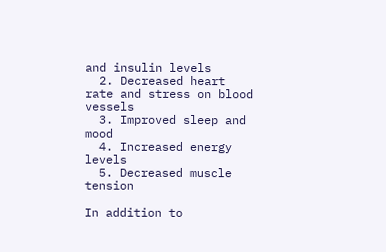and insulin levels
  2. Decreased heart rate and stress on blood vessels
  3. Improved sleep and mood
  4. Increased energy levels
  5. Decreased muscle tension

In addition to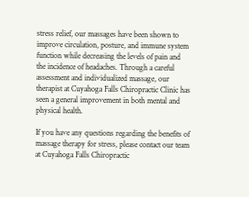stress relief, our massages have been shown to improve circulation, posture, and immune system function while decreasing the levels of pain and the incidence of headaches. Through a careful assessment and individualized massage, our therapist at Cuyahoga Falls Chiropractic Clinic has seen a general improvement in both mental and physical health.

If you have any questions regarding the benefits of massage therapy for stress, please contact our team at Cuyahoga Falls Chiropractic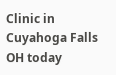Clinic in Cuyahoga Falls OH today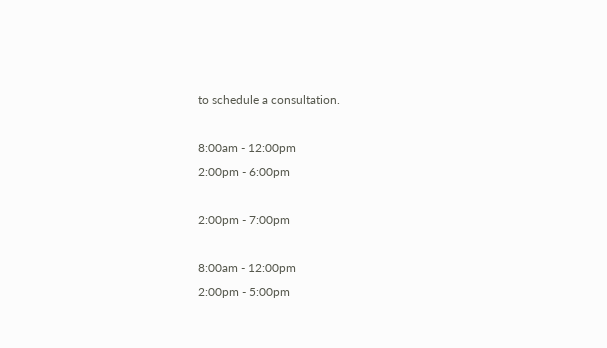to schedule a consultation.

8:00am - 12:00pm
2:00pm - 6:00pm

2:00pm - 7:00pm

8:00am - 12:00pm
2:00pm - 5:00pm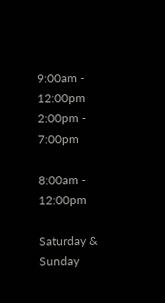9:00am - 12:00pm
2:00pm - 7:00pm

8:00am - 12:00pm

Saturday & Sunday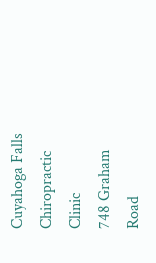Cuyahoga Falls Chiropractic Clinic
748 Graham Road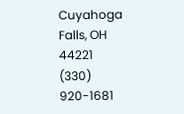Cuyahoga Falls, OH 44221
(330) 920-1681